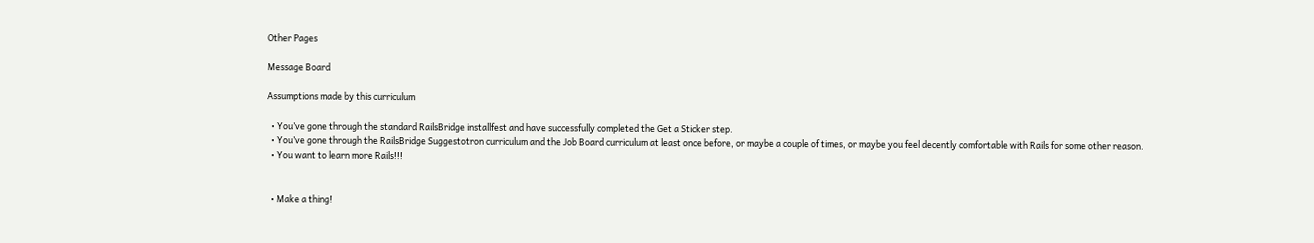Other Pages

Message Board

Assumptions made by this curriculum

  • You’ve gone through the standard RailsBridge installfest and have successfully completed the Get a Sticker step.
  • You’ve gone through the RailsBridge Suggestotron curriculum and the Job Board curriculum at least once before, or maybe a couple of times, or maybe you feel decently comfortable with Rails for some other reason.
  • You want to learn more Rails!!!


  • Make a thing!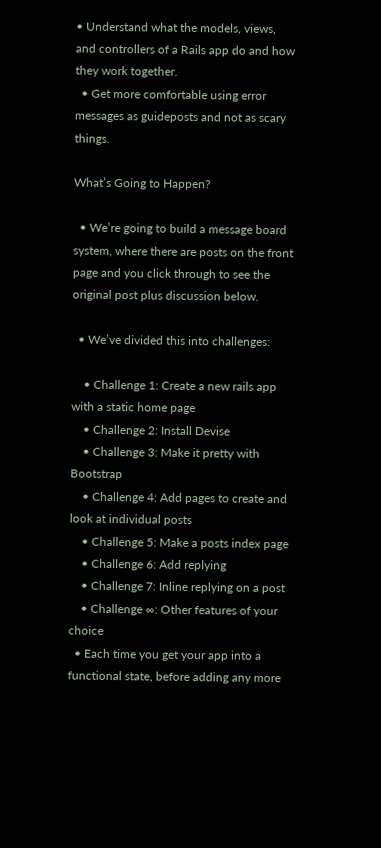• Understand what the models, views, and controllers of a Rails app do and how they work together.
  • Get more comfortable using error messages as guideposts and not as scary things.

What’s Going to Happen?

  • We’re going to build a message board system, where there are posts on the front page and you click through to see the original post plus discussion below.

  • We’ve divided this into challenges:

    • Challenge 1: Create a new rails app with a static home page
    • Challenge 2: Install Devise
    • Challenge 3: Make it pretty with Bootstrap
    • Challenge 4: Add pages to create and look at individual posts
    • Challenge 5: Make a posts index page
    • Challenge 6: Add replying
    • Challenge 7: Inline replying on a post
    • Challenge ∞: Other features of your choice
  • Each time you get your app into a functional state, before adding any more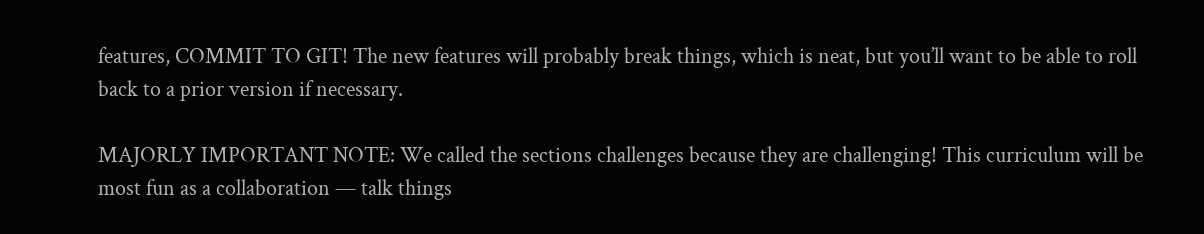features, COMMIT TO GIT! The new features will probably break things, which is neat, but you’ll want to be able to roll back to a prior version if necessary.

MAJORLY IMPORTANT NOTE: We called the sections challenges because they are challenging! This curriculum will be most fun as a collaboration — talk things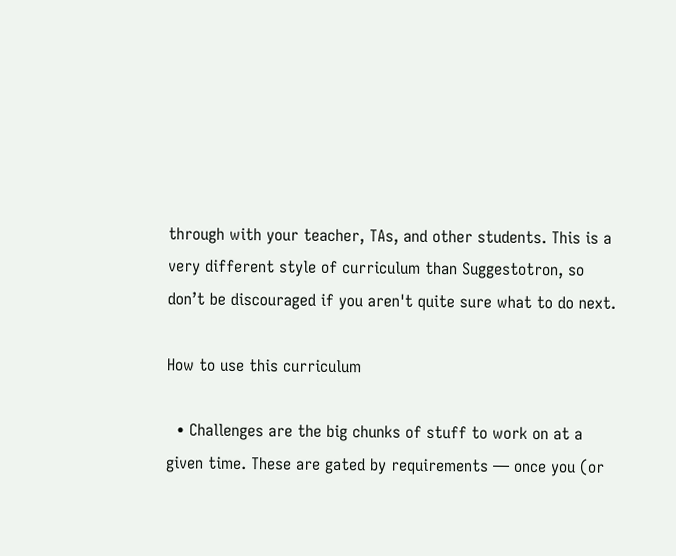through with your teacher, TAs, and other students. This is a very different style of curriculum than Suggestotron, so don’t be discouraged if you aren't quite sure what to do next.

How to use this curriculum

  • Challenges are the big chunks of stuff to work on at a given time. These are gated by requirements — once you (or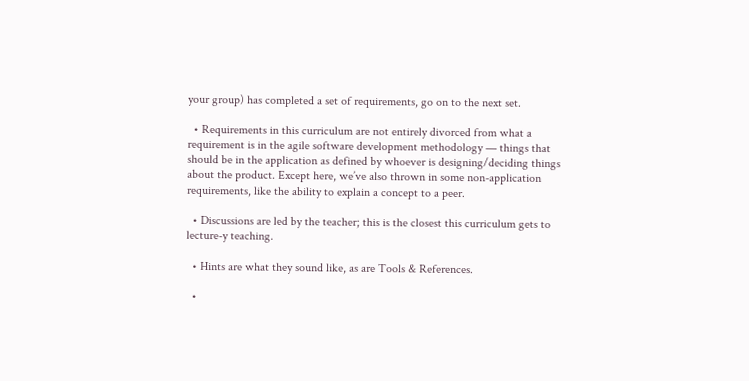your group) has completed a set of requirements, go on to the next set.

  • Requirements in this curriculum are not entirely divorced from what a requirement is in the agile software development methodology — things that should be in the application as defined by whoever is designing/deciding things about the product. Except here, we’ve also thrown in some non-application requirements, like the ability to explain a concept to a peer.

  • Discussions are led by the teacher; this is the closest this curriculum gets to lecture-y teaching.

  • Hints are what they sound like, as are Tools & References.

  •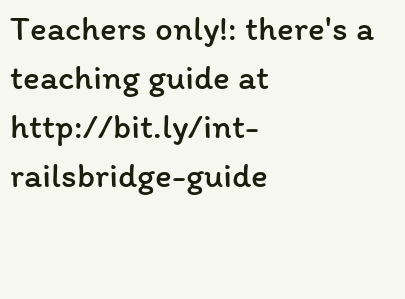Teachers only!: there's a teaching guide at http://bit.ly/int-railsbridge-guide